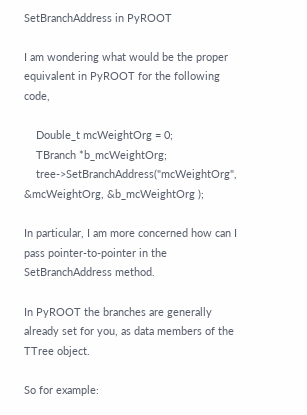SetBranchAddress in PyROOT

I am wondering what would be the proper equivalent in PyROOT for the following code,

    Double_t mcWeightOrg = 0;
    TBranch *b_mcWeightOrg;
    tree->SetBranchAddress("mcWeightOrg", &mcWeightOrg, &b_mcWeightOrg );

In particular, I am more concerned how can I pass pointer-to-pointer in the SetBranchAddress method.

In PyROOT the branches are generally already set for you, as data members of the TTree object.

So for example: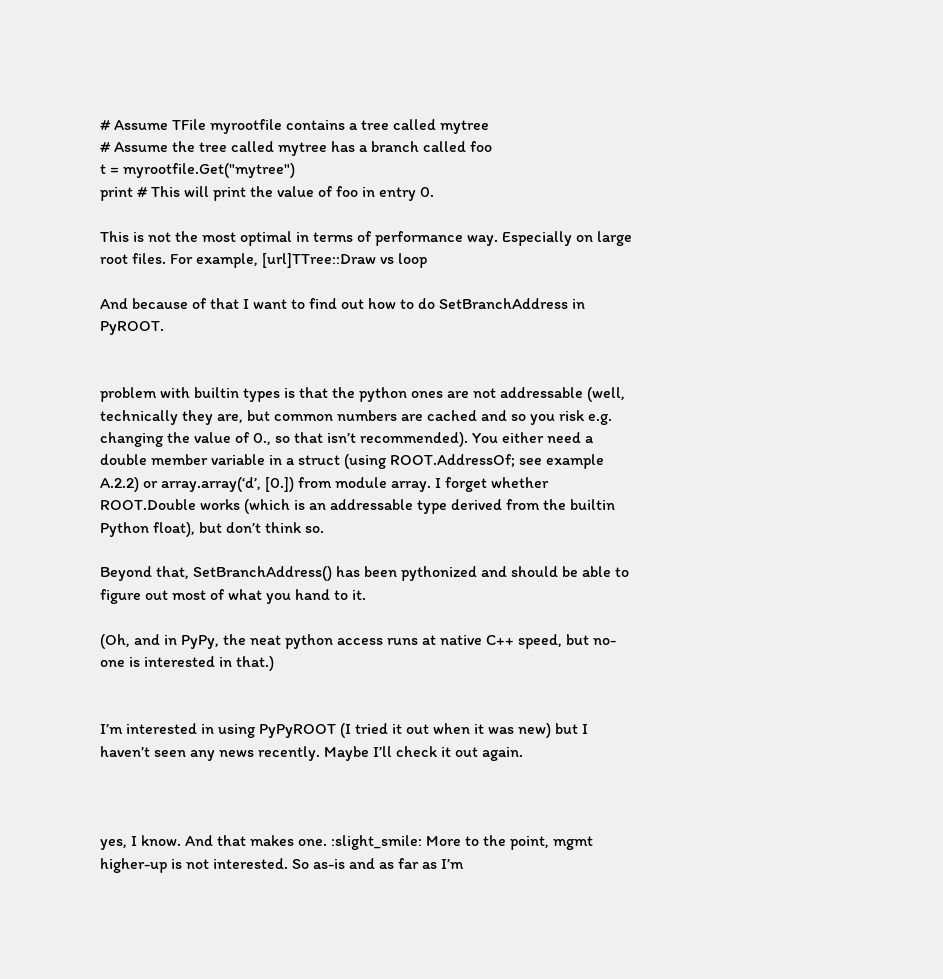# Assume TFile myrootfile contains a tree called mytree
# Assume the tree called mytree has a branch called foo
t = myrootfile.Get("mytree")
print # This will print the value of foo in entry 0.

This is not the most optimal in terms of performance way. Especially on large root files. For example, [url]TTree::Draw vs loop

And because of that I want to find out how to do SetBranchAddress in PyROOT.


problem with builtin types is that the python ones are not addressable (well, technically they are, but common numbers are cached and so you risk e.g. changing the value of 0., so that isn’t recommended). You either need a double member variable in a struct (using ROOT.AddressOf; see example A.2.2) or array.array(‘d’, [0.]) from module array. I forget whether ROOT.Double works (which is an addressable type derived from the builtin Python float), but don’t think so.

Beyond that, SetBranchAddress() has been pythonized and should be able to figure out most of what you hand to it.

(Oh, and in PyPy, the neat python access runs at native C++ speed, but no-one is interested in that.)


I’m interested in using PyPyROOT (I tried it out when it was new) but I haven’t seen any news recently. Maybe I’ll check it out again.



yes, I know. And that makes one. :slight_smile: More to the point, mgmt higher-up is not interested. So as-is and as far as I’m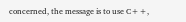concerned, the message is to use C++,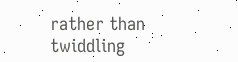rather than twiddling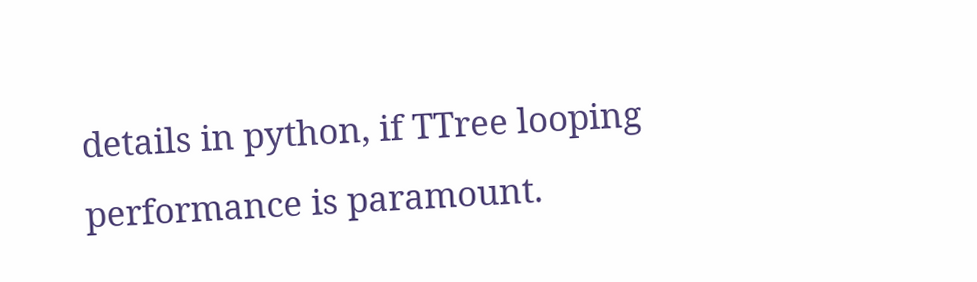details in python, if TTree looping performance is paramount.